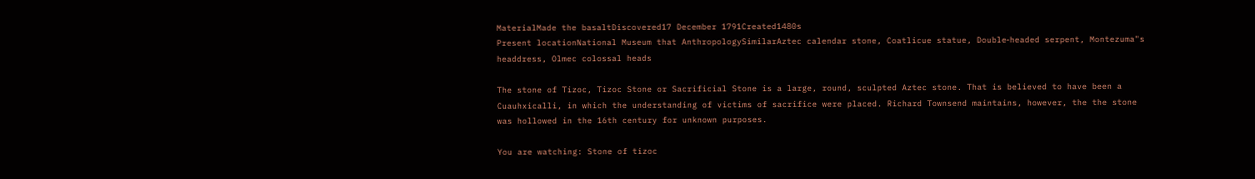MaterialMade the basaltDiscovered17 December 1791Created1480s
Present locationNational Museum that AnthropologySimilarAztec calendar stone, Coatlicue statue, Double‑headed serpent, Montezuma"s headdress, Olmec colossal heads

The stone of Tizoc, Tizoc Stone or Sacrificial Stone is a large, round, sculpted Aztec stone. That is believed to have been a Cuauhxicalli, in which the understanding of victims of sacrifice were placed. Richard Townsend maintains, however, the the stone was hollowed in the 16th century for unknown purposes.

You are watching: Stone of tizoc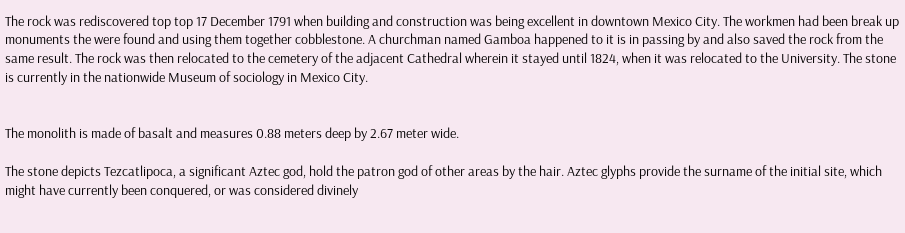The rock was rediscovered top top 17 December 1791 when building and construction was being excellent in downtown Mexico City. The workmen had been break up monuments the were found and using them together cobblestone. A churchman named Gamboa happened to it is in passing by and also saved the rock from the same result. The rock was then relocated to the cemetery of the adjacent Cathedral wherein it stayed until 1824, when it was relocated to the University. The stone is currently in the nationwide Museum of sociology in Mexico City.


The monolith is made of basalt and measures 0.88 meters deep by 2.67 meter wide.

The stone depicts Tezcatlipoca, a significant Aztec god, hold the patron god of other areas by the hair. Aztec glyphs provide the surname of the initial site, which might have currently been conquered, or was considered divinely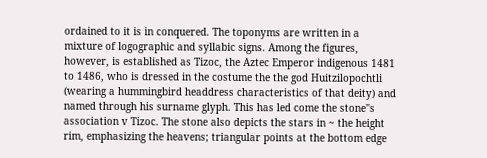ordained to it is in conquered. The toponyms are written in a mixture of logographic and syllabic signs. Among the figures, however, is established as Tizoc, the Aztec Emperor indigenous 1481 to 1486, who is dressed in the costume the the god Huitzilopochtli (wearing a hummingbird headdress characteristics of that deity) and named through his surname glyph. This has led come the stone"s association v Tizoc. The stone also depicts the stars in ~ the height rim, emphasizing the heavens; triangular points at the bottom edge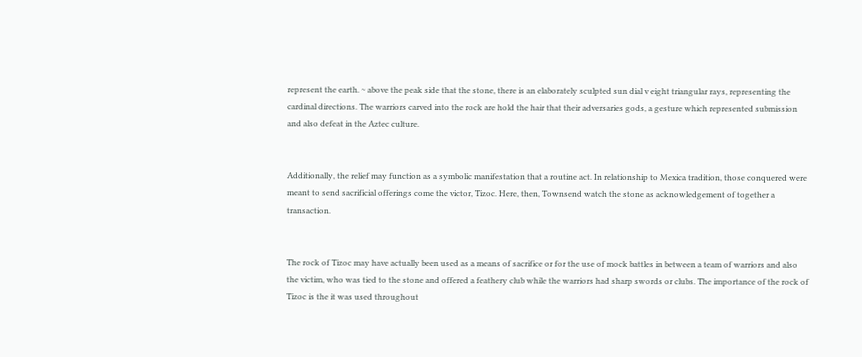represent the earth. ~ above the peak side that the stone, there is an elaborately sculpted sun dial v eight triangular rays, representing the cardinal directions. The warriors carved into the rock are hold the hair that their adversaries gods, a gesture which represented submission and also defeat in the Aztec culture.


Additionally, the relief may function as a symbolic manifestation that a routine act. In relationship to Mexica tradition, those conquered were meant to send sacrificial offerings come the victor, Tizoc. Here, then, Townsend watch the stone as acknowledgement of together a transaction.


The rock of Tizoc may have actually been used as a means of sacrifice or for the use of mock battles in between a team of warriors and also the victim, who was tied to the stone and offered a feathery club while the warriors had sharp swords or clubs. The importance of the rock of Tizoc is the it was used throughout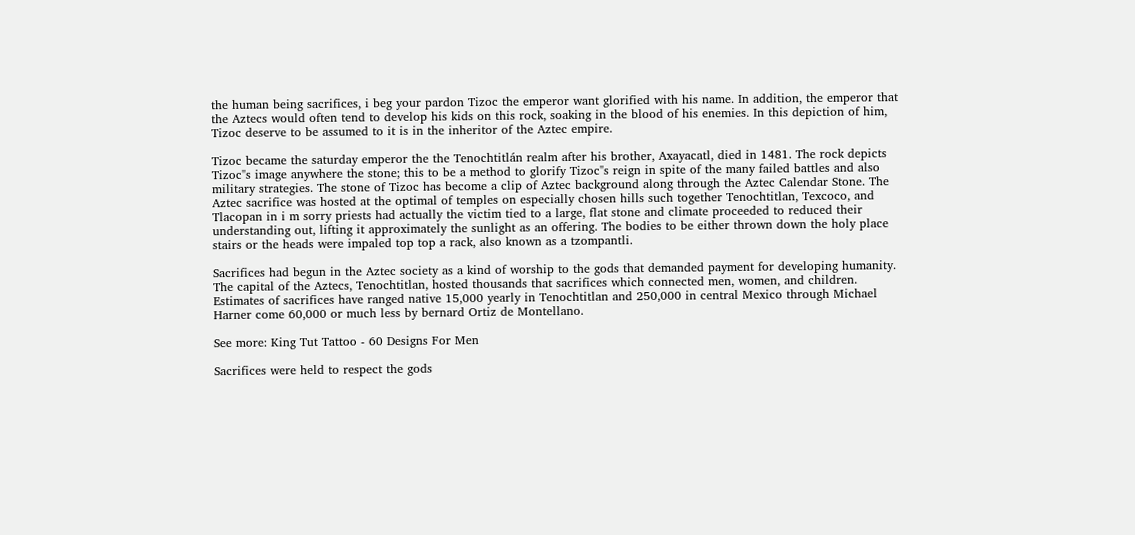the human being sacrifices, i beg your pardon Tizoc the emperor want glorified with his name. In addition, the emperor that the Aztecs would often tend to develop his kids on this rock, soaking in the blood of his enemies. In this depiction of him, Tizoc deserve to be assumed to it is in the inheritor of the Aztec empire.

Tizoc became the saturday emperor the the Tenochtitlán realm after his brother, Axayacatl, died in 1481. The rock depicts Tizoc"s image anywhere the stone; this to be a method to glorify Tizoc"s reign in spite of the many failed battles and also military strategies. The stone of Tizoc has become a clip of Aztec background along through the Aztec Calendar Stone. The Aztec sacrifice was hosted at the optimal of temples on especially chosen hills such together Tenochtitlan, Texcoco, and Tlacopan in i m sorry priests had actually the victim tied to a large, flat stone and climate proceeded to reduced their understanding out, lifting it approximately the sunlight as an offering. The bodies to be either thrown down the holy place stairs or the heads were impaled top top a rack, also known as a tzompantli.

Sacrifices had begun in the Aztec society as a kind of worship to the gods that demanded payment for developing humanity. The capital of the Aztecs, Tenochtitlan, hosted thousands that sacrifices which connected men, women, and children. Estimates of sacrifices have ranged native 15,000 yearly in Tenochtitlan and 250,000 in central Mexico through Michael Harner come 60,000 or much less by bernard Ortiz de Montellano.

See more: King Tut Tattoo - 60 Designs For Men

Sacrifices were held to respect the gods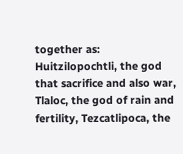together as: Huitzilopochtli, the god that sacrifice and also war, Tlaloc, the god of rain and fertility, Tezcatlipoca, the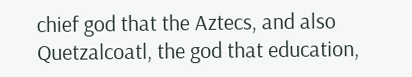chief god that the Aztecs, and also Quetzalcoatl, the god that education,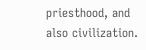priesthood, and also civilization.